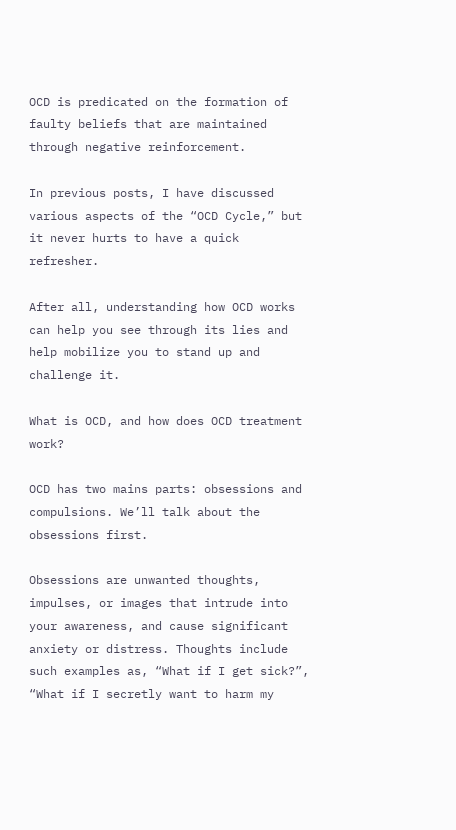OCD is predicated on the formation of faulty beliefs that are maintained through negative reinforcement.

In previous posts, I have discussed various aspects of the “OCD Cycle,” but it never hurts to have a quick refresher.

After all, understanding how OCD works can help you see through its lies and help mobilize you to stand up and challenge it.

What is OCD, and how does OCD treatment work?

OCD has two mains parts: obsessions and compulsions. We’ll talk about the obsessions first.

Obsessions are unwanted thoughts, impulses, or images that intrude into your awareness, and cause significant anxiety or distress. Thoughts include such examples as, “What if I get sick?”, “What if I secretly want to harm my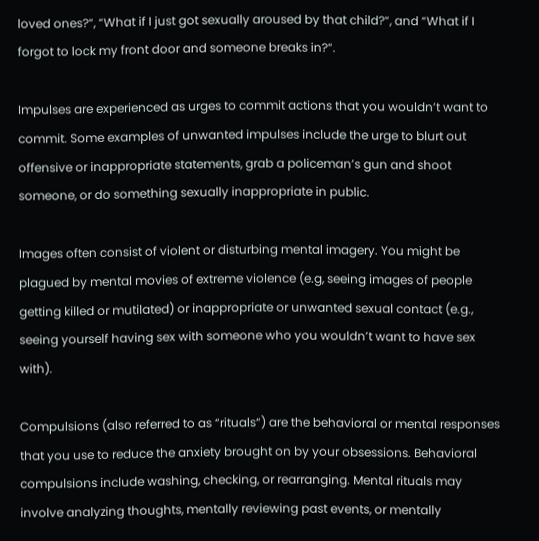loved ones?“, “What if I just got sexually aroused by that child?“, and “What if I forgot to lock my front door and someone breaks in?“.

Impulses are experienced as urges to commit actions that you wouldn’t want to commit. Some examples of unwanted impulses include the urge to blurt out offensive or inappropriate statements, grab a policeman’s gun and shoot someone, or do something sexually inappropriate in public.

Images often consist of violent or disturbing mental imagery. You might be plagued by mental movies of extreme violence (e.g, seeing images of people getting killed or mutilated) or inappropriate or unwanted sexual contact (e.g., seeing yourself having sex with someone who you wouldn’t want to have sex with).

Compulsions (also referred to as “rituals“) are the behavioral or mental responses that you use to reduce the anxiety brought on by your obsessions. Behavioral compulsions include washing, checking, or rearranging. Mental rituals may involve analyzing thoughts, mentally reviewing past events, or mentally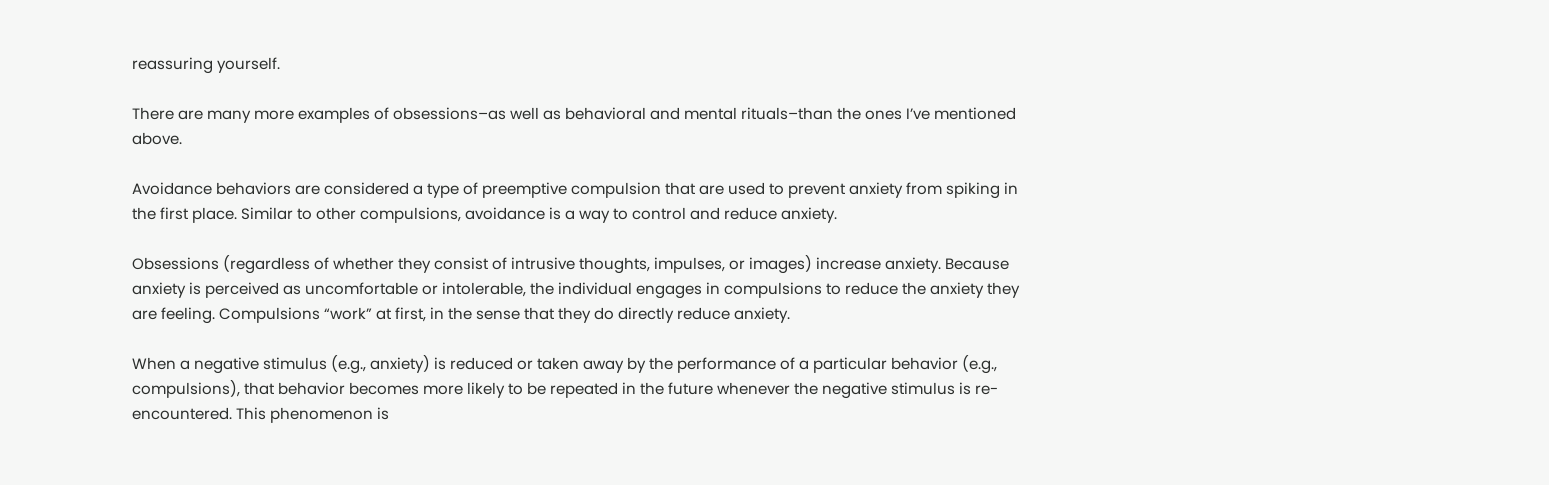reassuring yourself.

There are many more examples of obsessions–as well as behavioral and mental rituals–than the ones I’ve mentioned above.

Avoidance behaviors are considered a type of preemptive compulsion that are used to prevent anxiety from spiking in the first place. Similar to other compulsions, avoidance is a way to control and reduce anxiety.

Obsessions (regardless of whether they consist of intrusive thoughts, impulses, or images) increase anxiety. Because anxiety is perceived as uncomfortable or intolerable, the individual engages in compulsions to reduce the anxiety they are feeling. Compulsions “work” at first, in the sense that they do directly reduce anxiety.

When a negative stimulus (e.g., anxiety) is reduced or taken away by the performance of a particular behavior (e.g., compulsions), that behavior becomes more likely to be repeated in the future whenever the negative stimulus is re-encountered. This phenomenon is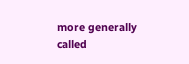more generally called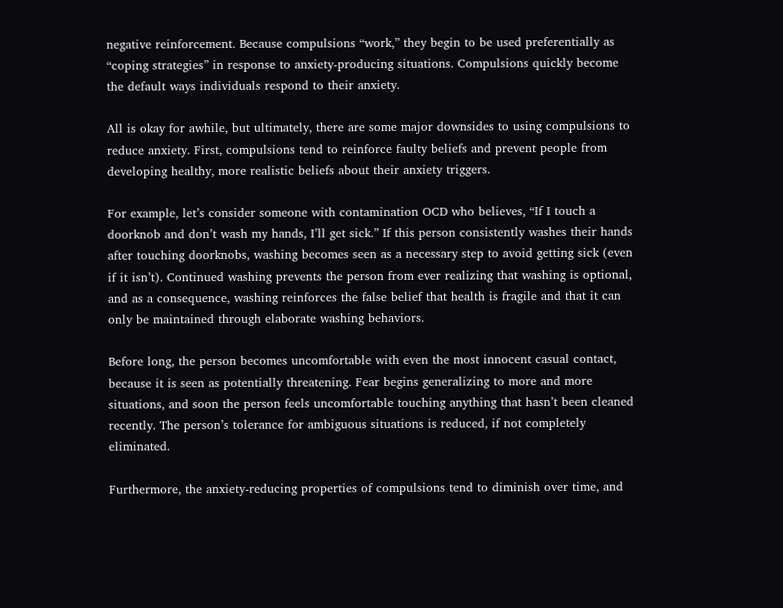negative reinforcement. Because compulsions “work,” they begin to be used preferentially as “coping strategies” in response to anxiety-producing situations. Compulsions quickly become the default ways individuals respond to their anxiety.

All is okay for awhile, but ultimately, there are some major downsides to using compulsions to reduce anxiety. First, compulsions tend to reinforce faulty beliefs and prevent people from developing healthy, more realistic beliefs about their anxiety triggers.

For example, let’s consider someone with contamination OCD who believes, “If I touch a doorknob and don’t wash my hands, I’ll get sick.” If this person consistently washes their hands after touching doorknobs, washing becomes seen as a necessary step to avoid getting sick (even if it isn’t). Continued washing prevents the person from ever realizing that washing is optional, and as a consequence, washing reinforces the false belief that health is fragile and that it can only be maintained through elaborate washing behaviors.

Before long, the person becomes uncomfortable with even the most innocent casual contact, because it is seen as potentially threatening. Fear begins generalizing to more and more situations, and soon the person feels uncomfortable touching anything that hasn’t been cleaned recently. The person’s tolerance for ambiguous situations is reduced, if not completely eliminated.

Furthermore, the anxiety-reducing properties of compulsions tend to diminish over time, and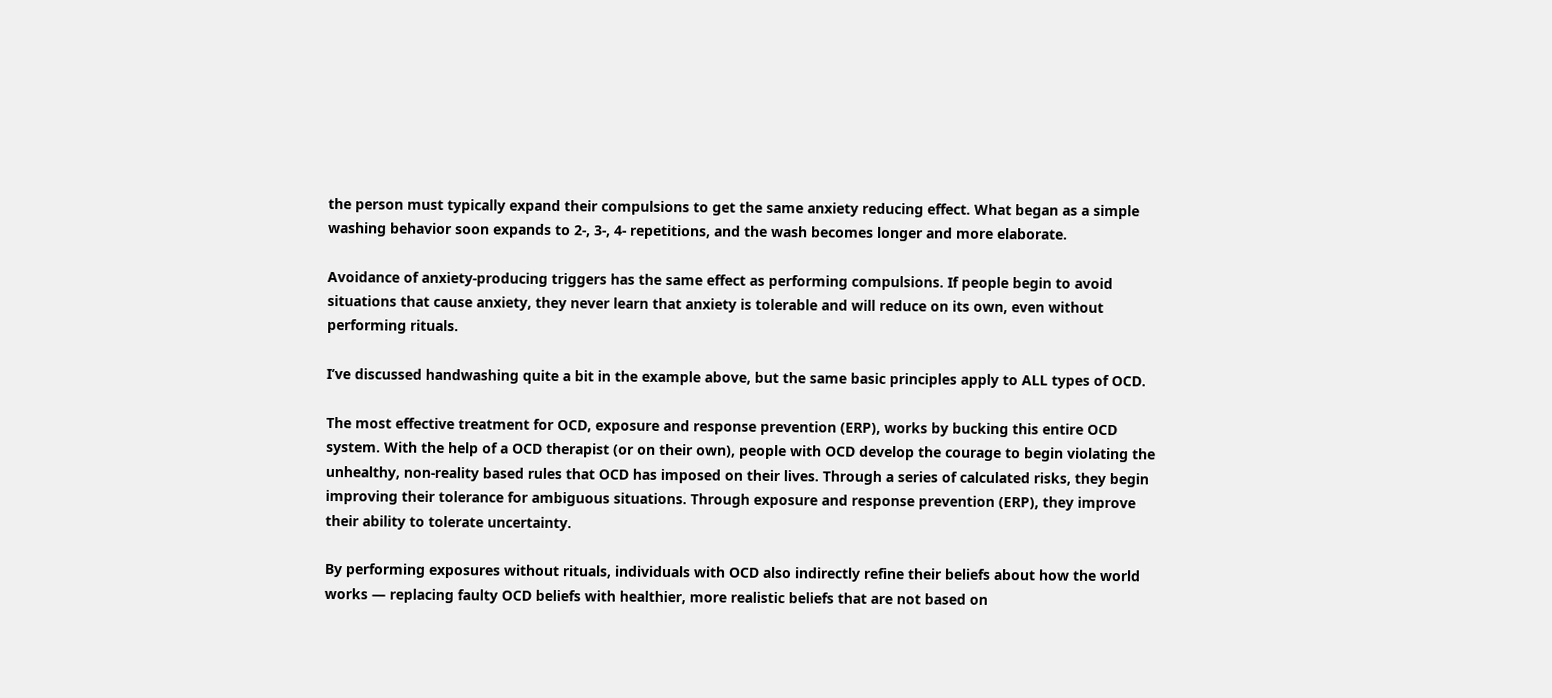the person must typically expand their compulsions to get the same anxiety reducing effect. What began as a simple washing behavior soon expands to 2-, 3-, 4- repetitions, and the wash becomes longer and more elaborate.

Avoidance of anxiety-producing triggers has the same effect as performing compulsions. If people begin to avoid situations that cause anxiety, they never learn that anxiety is tolerable and will reduce on its own, even without performing rituals.

I’ve discussed handwashing quite a bit in the example above, but the same basic principles apply to ALL types of OCD.

The most effective treatment for OCD, exposure and response prevention (ERP), works by bucking this entire OCD system. With the help of a OCD therapist (or on their own), people with OCD develop the courage to begin violating the unhealthy, non-reality based rules that OCD has imposed on their lives. Through a series of calculated risks, they begin improving their tolerance for ambiguous situations. Through exposure and response prevention (ERP), they improve their ability to tolerate uncertainty.

By performing exposures without rituals, individuals with OCD also indirectly refine their beliefs about how the world works — replacing faulty OCD beliefs with healthier, more realistic beliefs that are not based on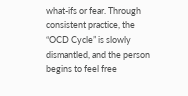what-ifs or fear. Through consistent practice, the “OCD Cycle” is slowly dismantled, and the person begins to feel free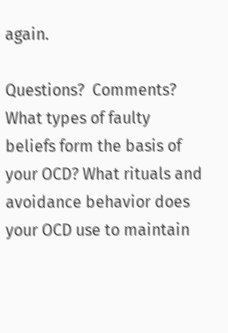again.

Questions?  Comments? What types of faulty beliefs form the basis of your OCD? What rituals and avoidance behavior does your OCD use to maintain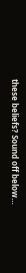these beliefs? Sound off below…